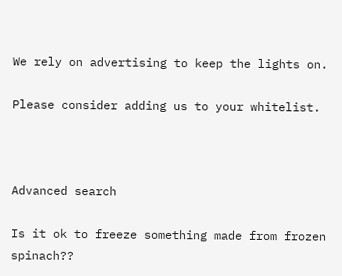We rely on advertising to keep the lights on.

Please consider adding us to your whitelist.



Advanced search

Is it ok to freeze something made from frozen spinach??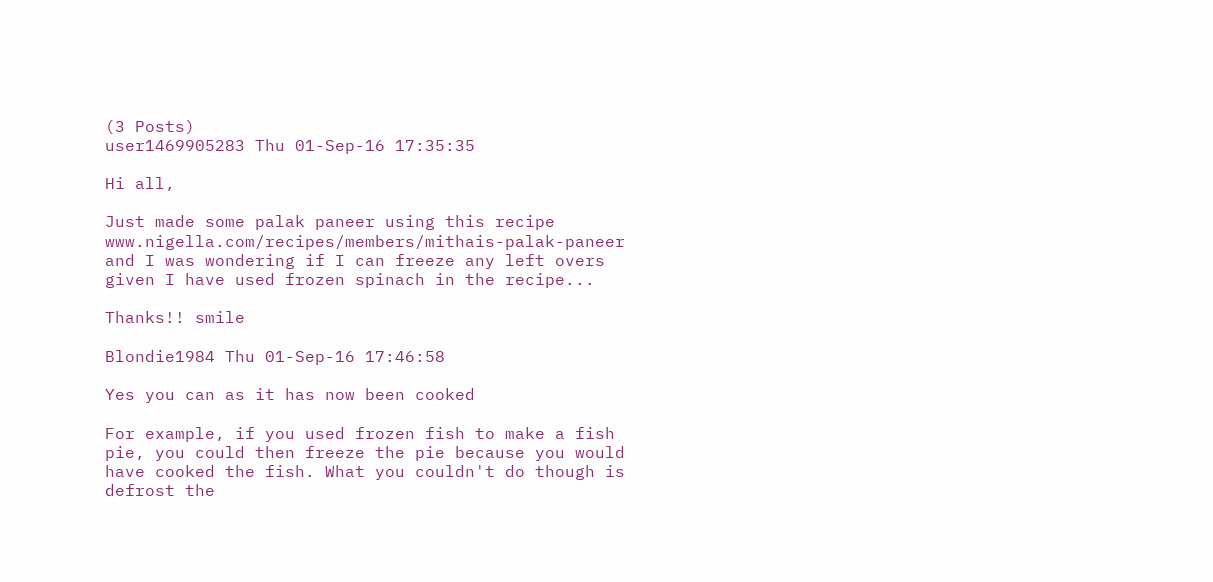(3 Posts)
user1469905283 Thu 01-Sep-16 17:35:35

Hi all,

Just made some palak paneer using this recipe www.nigella.com/recipes/members/mithais-palak-paneer and I was wondering if I can freeze any left overs given I have used frozen spinach in the recipe...

Thanks!! smile

Blondie1984 Thu 01-Sep-16 17:46:58

Yes you can as it has now been cooked

For example, if you used frozen fish to make a fish pie, you could then freeze the pie because you would have cooked the fish. What you couldn't do though is defrost the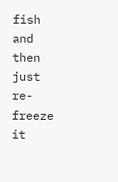fish and then just re-freeze it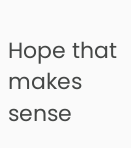Hope that makes sense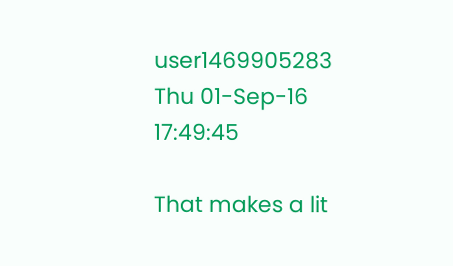user1469905283 Thu 01-Sep-16 17:49:45

That makes a lit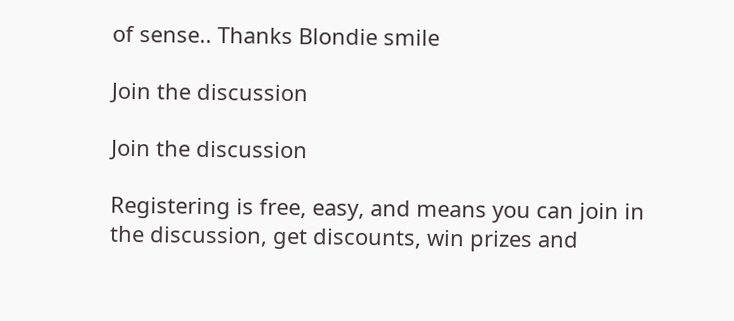of sense.. Thanks Blondie smile

Join the discussion

Join the discussion

Registering is free, easy, and means you can join in the discussion, get discounts, win prizes and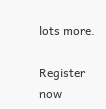lots more.

Register now